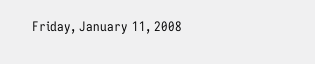Friday, January 11, 2008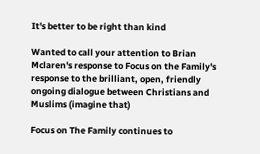It's better to be right than kind

Wanted to call your attention to Brian Mclaren's response to Focus on the Family's response to the brilliant, open, friendly ongoing dialogue between Christians and Muslims (imagine that)

Focus on The Family continues to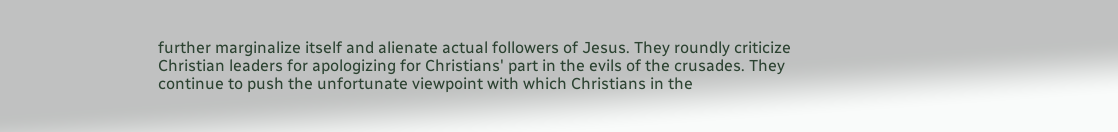further marginalize itself and alienate actual followers of Jesus. They roundly criticize Christian leaders for apologizing for Christians' part in the evils of the crusades. They continue to push the unfortunate viewpoint with which Christians in the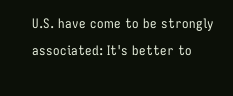U.S. have come to be strongly associated: It's better to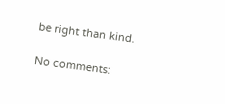be right than kind.

No comments: